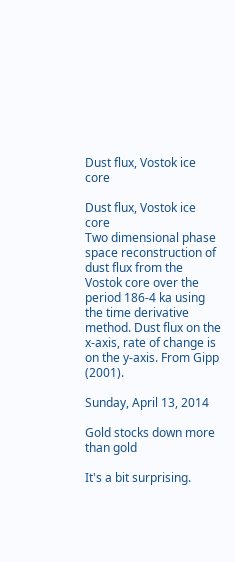Dust flux, Vostok ice core

Dust flux, Vostok ice core
Two dimensional phase space reconstruction of dust flux from the Vostok core over the period 186-4 ka using the time derivative method. Dust flux on the x-axis, rate of change is on the y-axis. From Gipp (2001).

Sunday, April 13, 2014

Gold stocks down more than gold

It's a bit surprising.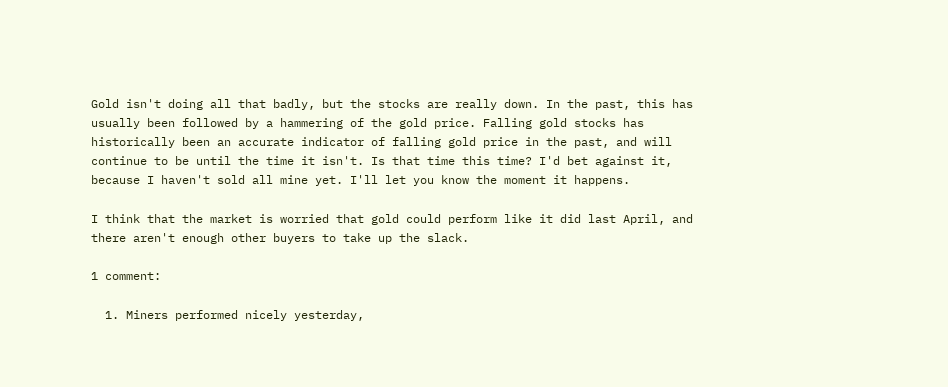Gold isn't doing all that badly, but the stocks are really down. In the past, this has usually been followed by a hammering of the gold price. Falling gold stocks has historically been an accurate indicator of falling gold price in the past, and will continue to be until the time it isn't. Is that time this time? I'd bet against it, because I haven't sold all mine yet. I'll let you know the moment it happens.

I think that the market is worried that gold could perform like it did last April, and there aren't enough other buyers to take up the slack.

1 comment:

  1. Miners performed nicely yesterday,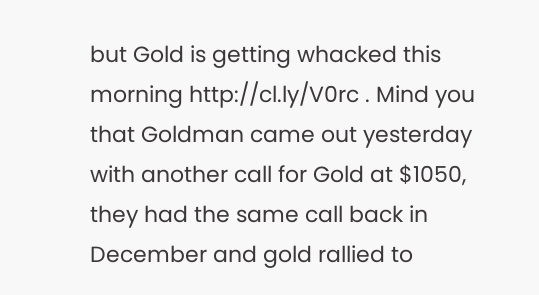but Gold is getting whacked this morning http://cl.ly/V0rc . Mind you that Goldman came out yesterday with another call for Gold at $1050, they had the same call back in December and gold rallied to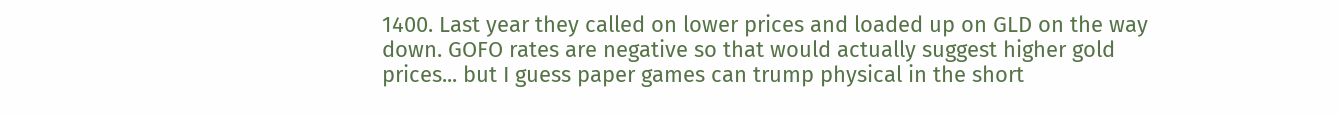1400. Last year they called on lower prices and loaded up on GLD on the way down. GOFO rates are negative so that would actually suggest higher gold prices... but I guess paper games can trump physical in the short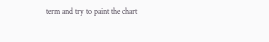term and try to paint the chart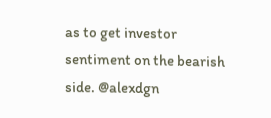as to get investor sentiment on the bearish side. @alexdgn